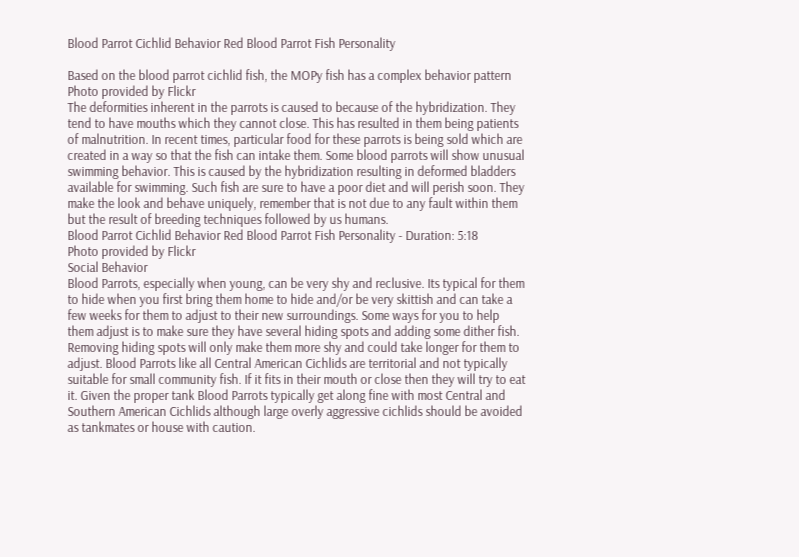Blood Parrot Cichlid Behavior Red Blood Parrot Fish Personality

Based on the blood parrot cichlid fish, the MOPy fish has a complex behavior pattern
Photo provided by Flickr
The deformities inherent in the parrots is caused to because of the hybridization. They tend to have mouths which they cannot close. This has resulted in them being patients of malnutrition. In recent times, particular food for these parrots is being sold which are created in a way so that the fish can intake them. Some blood parrots will show unusual swimming behavior. This is caused by the hybridization resulting in deformed bladders available for swimming. Such fish are sure to have a poor diet and will perish soon. They make the look and behave uniquely, remember that is not due to any fault within them but the result of breeding techniques followed by us humans.
Blood Parrot Cichlid Behavior Red Blood Parrot Fish Personality - Duration: 5:18
Photo provided by Flickr
Social Behavior
Blood Parrots, especially when young, can be very shy and reclusive. Its typical for them to hide when you first bring them home to hide and/or be very skittish and can take a few weeks for them to adjust to their new surroundings. Some ways for you to help them adjust is to make sure they have several hiding spots and adding some dither fish. Removing hiding spots will only make them more shy and could take longer for them to adjust. Blood Parrots like all Central American Cichlids are territorial and not typically suitable for small community fish. If it fits in their mouth or close then they will try to eat it. Given the proper tank Blood Parrots typically get along fine with most Central and Southern American Cichlids although large overly aggressive cichlids should be avoided as tankmates or house with caution.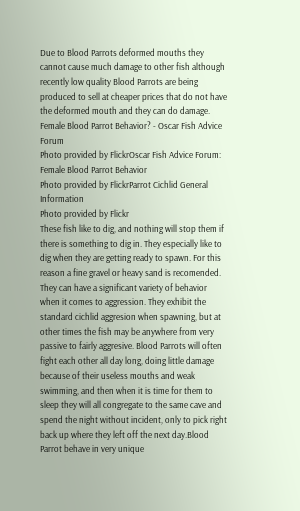Due to Blood Parrots deformed mouths they cannot cause much damage to other fish although recently low quality Blood Parrots are being produced to sell at cheaper prices that do not have the deformed mouth and they can do damage. Female Blood Parrot Behavior? - Oscar Fish Advice Forum
Photo provided by FlickrOscar Fish Advice Forum: Female Blood Parrot Behavior
Photo provided by FlickrParrot Cichlid General Information
Photo provided by Flickr
These fish like to dig, and nothing will stop them if there is something to dig in. They especially like to dig when they are getting ready to spawn. For this reason a fine gravel or heavy sand is recomended. They can have a significant variety of behavior when it comes to aggression. They exhibit the standard cichlid aggresion when spawning, but at other times the fish may be anywhere from very passive to fairly aggresive. Blood Parrots will often fight each other all day long, doing little damage because of their useless mouths and weak swimming, and then when it is time for them to sleep they will all congregate to the same cave and spend the night without incident, only to pick right back up where they left off the next day.Blood Parrot behave in very unique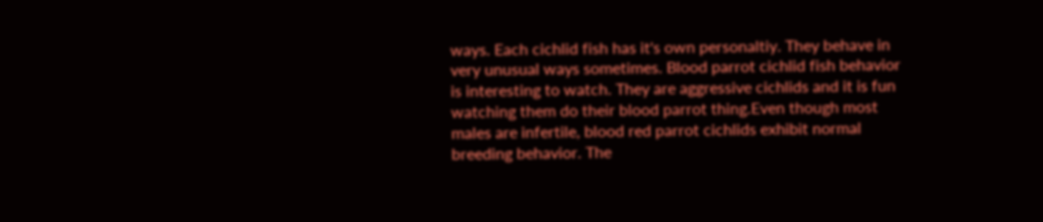ways. Each cichlid fish has it's own personaltiy. They behave in very unusual ways sometimes. Blood parrot cichlid fish behavior is interesting to watch. They are aggressive cichlids and it is fun watching them do their blood parrot thing.Even though most males are infertile, blood red parrot cichlids exhibit normal breeding behavior. The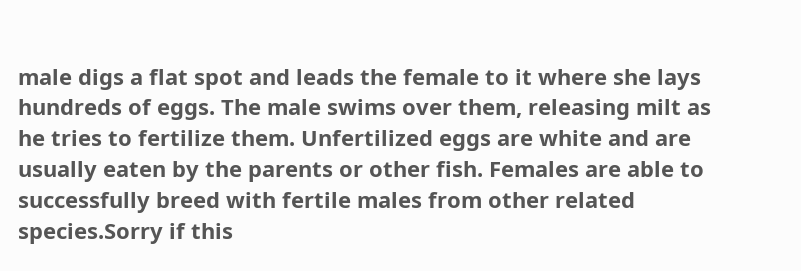male digs a flat spot and leads the female to it where she lays hundreds of eggs. The male swims over them, releasing milt as he tries to fertilize them. Unfertilized eggs are white and are usually eaten by the parents or other fish. Females are able to successfully breed with fertile males from other related species.Sorry if this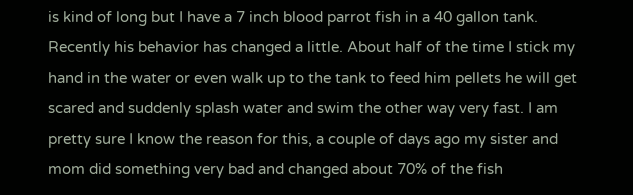is kind of long but I have a 7 inch blood parrot fish in a 40 gallon tank. Recently his behavior has changed a little. About half of the time I stick my hand in the water or even walk up to the tank to feed him pellets he will get scared and suddenly splash water and swim the other way very fast. I am pretty sure I know the reason for this, a couple of days ago my sister and mom did something very bad and changed about 70% of the fish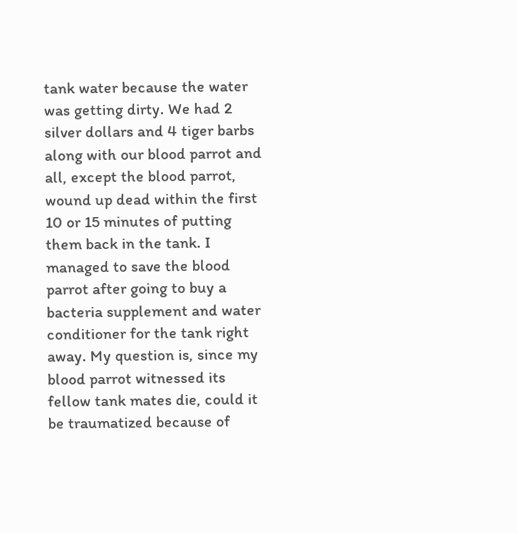tank water because the water was getting dirty. We had 2 silver dollars and 4 tiger barbs along with our blood parrot and all, except the blood parrot, wound up dead within the first 10 or 15 minutes of putting them back in the tank. I managed to save the blood parrot after going to buy a bacteria supplement and water conditioner for the tank right away. My question is, since my blood parrot witnessed its fellow tank mates die, could it be traumatized because of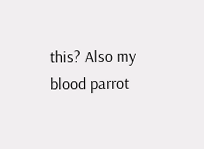this? Also my blood parrot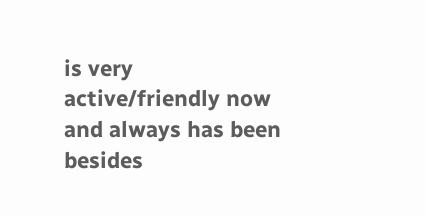is very active/friendly now and always has been besides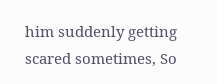him suddenly getting scared sometimes, So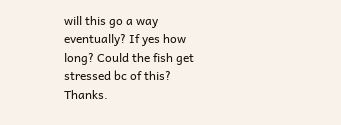will this go a way eventually? If yes how long? Could the fish get stressed bc of this? Thanks.